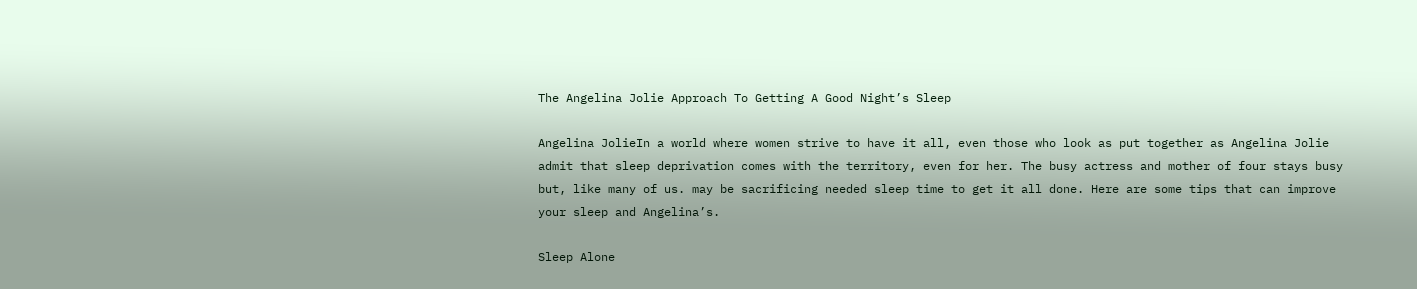The Angelina Jolie Approach To Getting A Good Night’s Sleep

Angelina JolieIn a world where women strive to have it all, even those who look as put together as Angelina Jolie admit that sleep deprivation comes with the territory, even for her. The busy actress and mother of four stays busy but, like many of us. may be sacrificing needed sleep time to get it all done. Here are some tips that can improve your sleep and Angelina’s.

Sleep Alone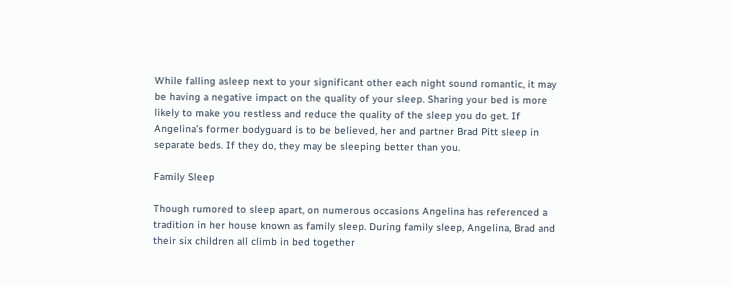While falling asleep next to your significant other each night sound romantic, it may be having a negative impact on the quality of your sleep. Sharing your bed is more likely to make you restless and reduce the quality of the sleep you do get. If Angelina’s former bodyguard is to be believed, her and partner Brad Pitt sleep in separate beds. If they do, they may be sleeping better than you.

Family Sleep

Though rumored to sleep apart, on numerous occasions Angelina has referenced a tradition in her house known as family sleep. During family sleep, Angelina, Brad and their six children all climb in bed together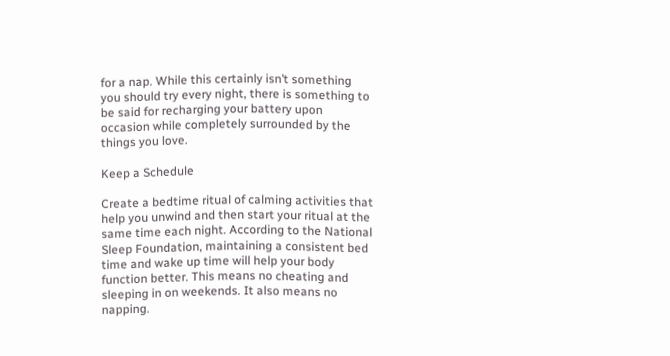for a nap. While this certainly isn’t something you should try every night, there is something to be said for recharging your battery upon occasion while completely surrounded by the things you love.

Keep a Schedule

Create a bedtime ritual of calming activities that help you unwind and then start your ritual at the same time each night. According to the National Sleep Foundation, maintaining a consistent bed time and wake up time will help your body function better. This means no cheating and sleeping in on weekends. It also means no napping.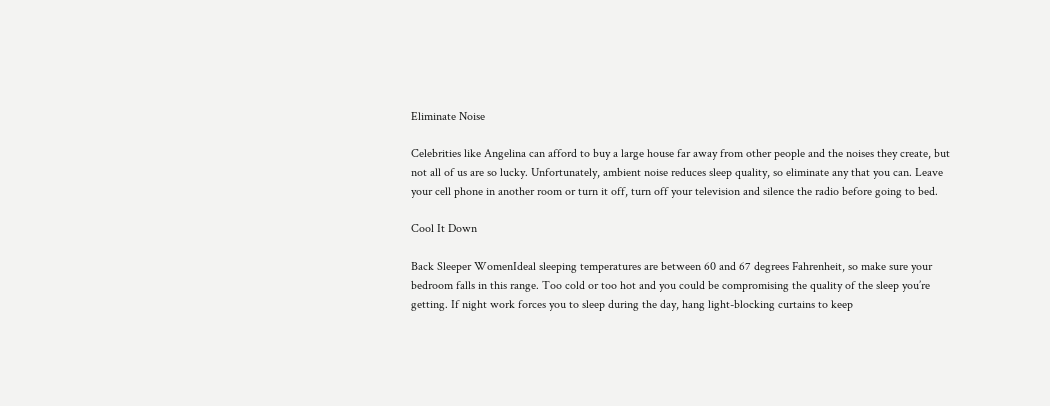Eliminate Noise

Celebrities like Angelina can afford to buy a large house far away from other people and the noises they create, but not all of us are so lucky. Unfortunately, ambient noise reduces sleep quality, so eliminate any that you can. Leave your cell phone in another room or turn it off, turn off your television and silence the radio before going to bed.

Cool It Down

Back Sleeper WomenIdeal sleeping temperatures are between 60 and 67 degrees Fahrenheit, so make sure your bedroom falls in this range. Too cold or too hot and you could be compromising the quality of the sleep you’re getting. If night work forces you to sleep during the day, hang light-blocking curtains to keep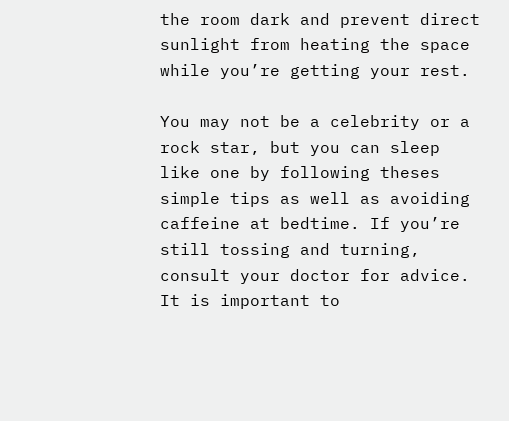the room dark and prevent direct sunlight from heating the space while you’re getting your rest.

You may not be a celebrity or a rock star, but you can sleep like one by following theses simple tips as well as avoiding caffeine at bedtime. If you’re still tossing and turning, consult your doctor for advice. It is important to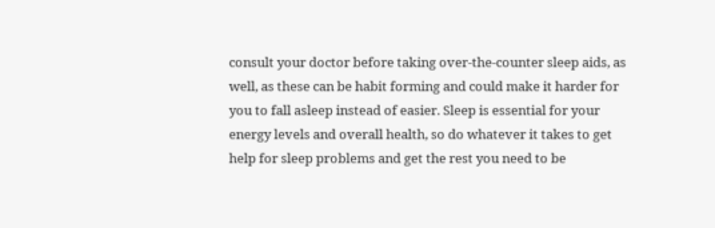consult your doctor before taking over-the-counter sleep aids, as well, as these can be habit forming and could make it harder for you to fall asleep instead of easier. Sleep is essential for your energy levels and overall health, so do whatever it takes to get help for sleep problems and get the rest you need to be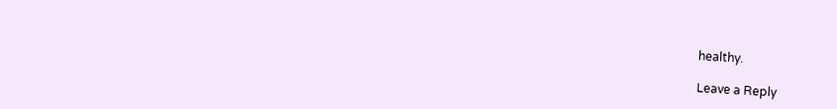healthy.

Leave a Reply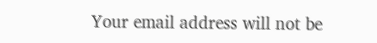Your email address will not be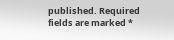published. Required fields are marked *